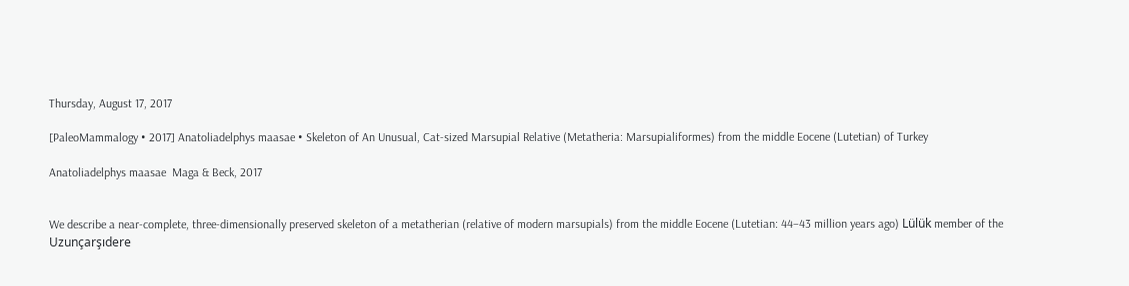Thursday, August 17, 2017

[PaleoMammalogy • 2017] Anatoliadelphys maasae • Skeleton of An Unusual, Cat-sized Marsupial Relative (Metatheria: Marsupialiformes) from the middle Eocene (Lutetian) of Turkey

Anatoliadelphys maasae  Maga & Beck, 2017


We describe a near-complete, three-dimensionally preserved skeleton of a metatherian (relative of modern marsupials) from the middle Eocene (Lutetian: 44–43 million years ago) Lülük member of the Uzunçarşıdere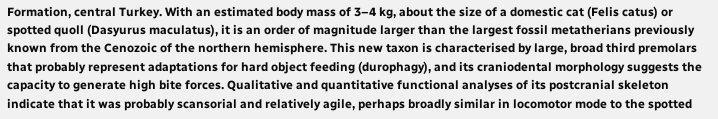Formation, central Turkey. With an estimated body mass of 3–4 kg, about the size of a domestic cat (Felis catus) or spotted quoll (Dasyurus maculatus), it is an order of magnitude larger than the largest fossil metatherians previously known from the Cenozoic of the northern hemisphere. This new taxon is characterised by large, broad third premolars that probably represent adaptations for hard object feeding (durophagy), and its craniodental morphology suggests the capacity to generate high bite forces. Qualitative and quantitative functional analyses of its postcranial skeleton indicate that it was probably scansorial and relatively agile, perhaps broadly similar in locomotor mode to the spotted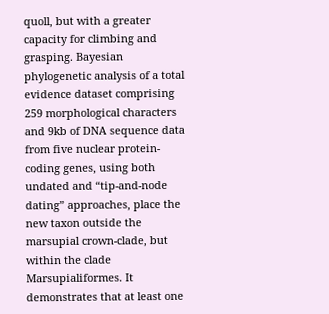quoll, but with a greater capacity for climbing and grasping. Bayesian phylogenetic analysis of a total evidence dataset comprising 259 morphological characters and 9kb of DNA sequence data from five nuclear protein-coding genes, using both undated and “tip-and-node dating” approaches, place the new taxon outside the marsupial crown-clade, but within the clade Marsupialiformes. It demonstrates that at least one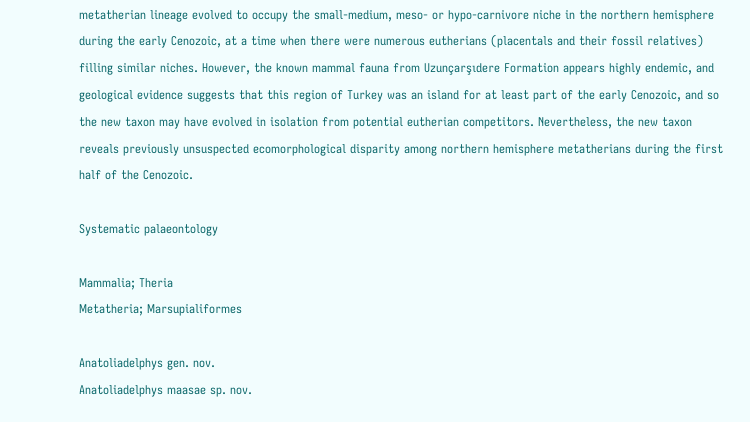metatherian lineage evolved to occupy the small-medium, meso- or hypo-carnivore niche in the northern hemisphere during the early Cenozoic, at a time when there were numerous eutherians (placentals and their fossil relatives) filling similar niches. However, the known mammal fauna from Uzunçarşıdere Formation appears highly endemic, and geological evidence suggests that this region of Turkey was an island for at least part of the early Cenozoic, and so the new taxon may have evolved in isolation from potential eutherian competitors. Nevertheless, the new taxon reveals previously unsuspected ecomorphological disparity among northern hemisphere metatherians during the first half of the Cenozoic.

Systematic palaeontology

Mammalia; Theria
Metatheria; Marsupialiformes

Anatoliadelphys gen. nov.
Anatoliadelphys maasae sp. nov.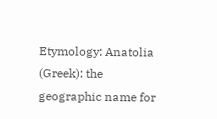Etymology: Anatolia (Greek): the geographic name for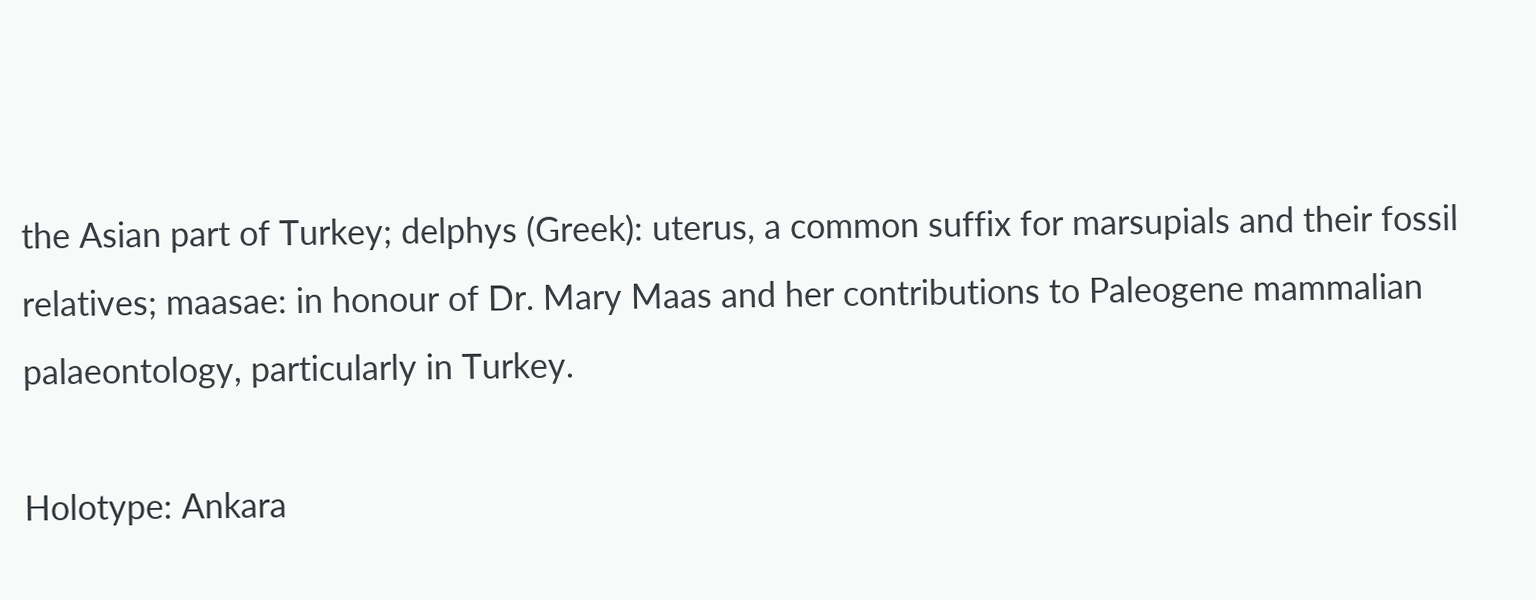the Asian part of Turkey; delphys (Greek): uterus, a common suffix for marsupials and their fossil relatives; maasae: in honour of Dr. Mary Maas and her contributions to Paleogene mammalian palaeontology, particularly in Turkey.

Holotype: Ankara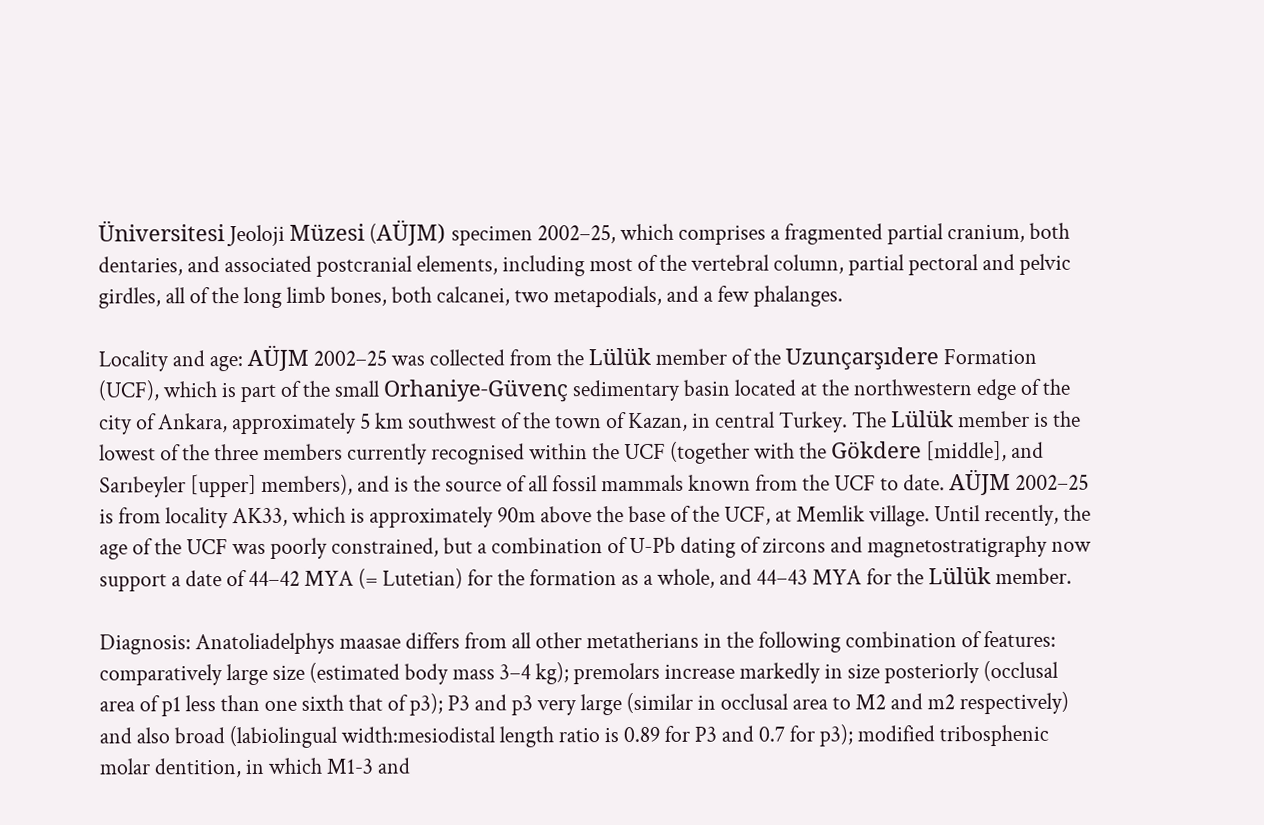Üniversitesi Jeoloji Müzesi (AÜJM) specimen 2002–25, which comprises a fragmented partial cranium, both dentaries, and associated postcranial elements, including most of the vertebral column, partial pectoral and pelvic girdles, all of the long limb bones, both calcanei, two metapodials, and a few phalanges.

Locality and age: AÜJM 2002–25 was collected from the Lülük member of the Uzunçarşıdere Formation (UCF), which is part of the small Orhaniye-Güvenç sedimentary basin located at the northwestern edge of the city of Ankara, approximately 5 km southwest of the town of Kazan, in central Turkey. The Lülük member is the lowest of the three members currently recognised within the UCF (together with the Gökdere [middle], and Sarıbeyler [upper] members), and is the source of all fossil mammals known from the UCF to date. AÜJM 2002–25 is from locality AK33, which is approximately 90m above the base of the UCF, at Memlik village. Until recently, the age of the UCF was poorly constrained, but a combination of U-Pb dating of zircons and magnetostratigraphy now support a date of 44–42 MYA (= Lutetian) for the formation as a whole, and 44–43 MYA for the Lülük member.

Diagnosis: Anatoliadelphys maasae differs from all other metatherians in the following combination of features: comparatively large size (estimated body mass 3–4 kg); premolars increase markedly in size posteriorly (occlusal area of p1 less than one sixth that of p3); P3 and p3 very large (similar in occlusal area to M2 and m2 respectively) and also broad (labiolingual width:mesiodistal length ratio is 0.89 for P3 and 0.7 for p3); modified tribosphenic molar dentition, in which M1-3 and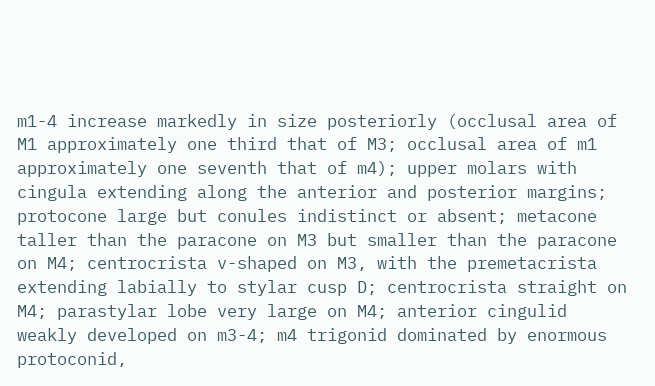m1-4 increase markedly in size posteriorly (occlusal area of M1 approximately one third that of M3; occlusal area of m1 approximately one seventh that of m4); upper molars with cingula extending along the anterior and posterior margins; protocone large but conules indistinct or absent; metacone taller than the paracone on M3 but smaller than the paracone on M4; centrocrista v-shaped on M3, with the premetacrista extending labially to stylar cusp D; centrocrista straight on M4; parastylar lobe very large on M4; anterior cingulid weakly developed on m3-4; m4 trigonid dominated by enormous protoconid,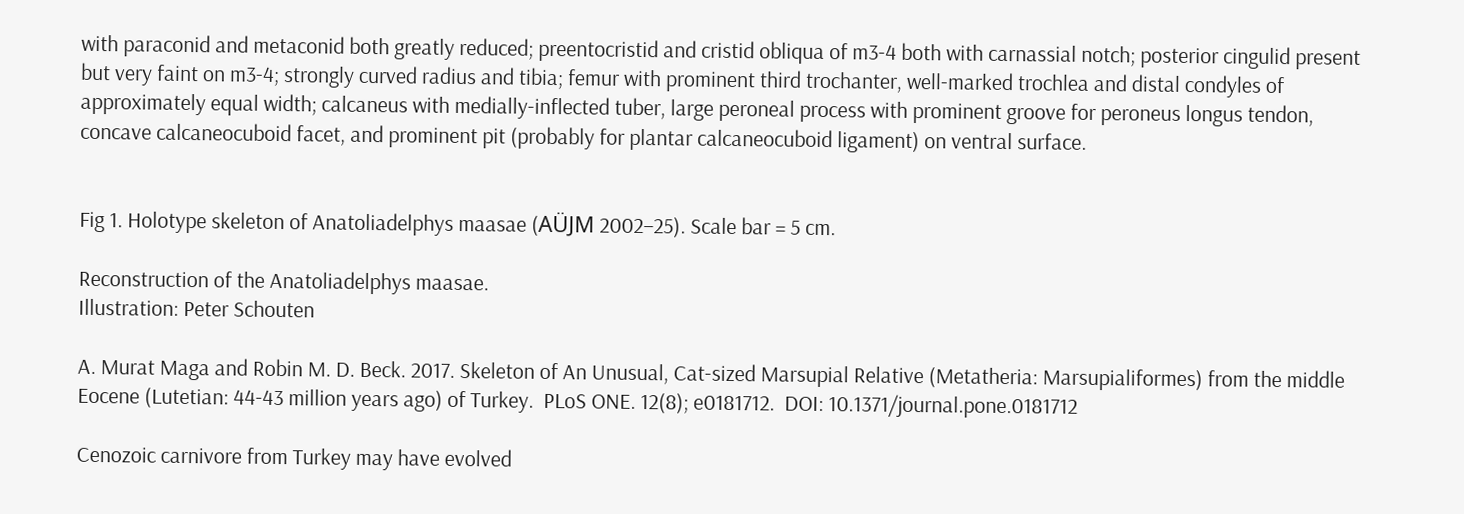with paraconid and metaconid both greatly reduced; preentocristid and cristid obliqua of m3-4 both with carnassial notch; posterior cingulid present but very faint on m3-4; strongly curved radius and tibia; femur with prominent third trochanter, well-marked trochlea and distal condyles of approximately equal width; calcaneus with medially-inflected tuber, large peroneal process with prominent groove for peroneus longus tendon, concave calcaneocuboid facet, and prominent pit (probably for plantar calcaneocuboid ligament) on ventral surface.


Fig 1. Holotype skeleton of Anatoliadelphys maasae (AÜJM 2002–25). Scale bar = 5 cm.

Reconstruction of the Anatoliadelphys maasae.
Illustration: Peter Schouten

A. Murat Maga and Robin M. D. Beck. 2017. Skeleton of An Unusual, Cat-sized Marsupial Relative (Metatheria: Marsupialiformes) from the middle Eocene (Lutetian: 44-43 million years ago) of Turkey.  PLoS ONE. 12(8); e0181712.  DOI: 10.1371/journal.pone.0181712

Cenozoic carnivore from Turkey may have evolved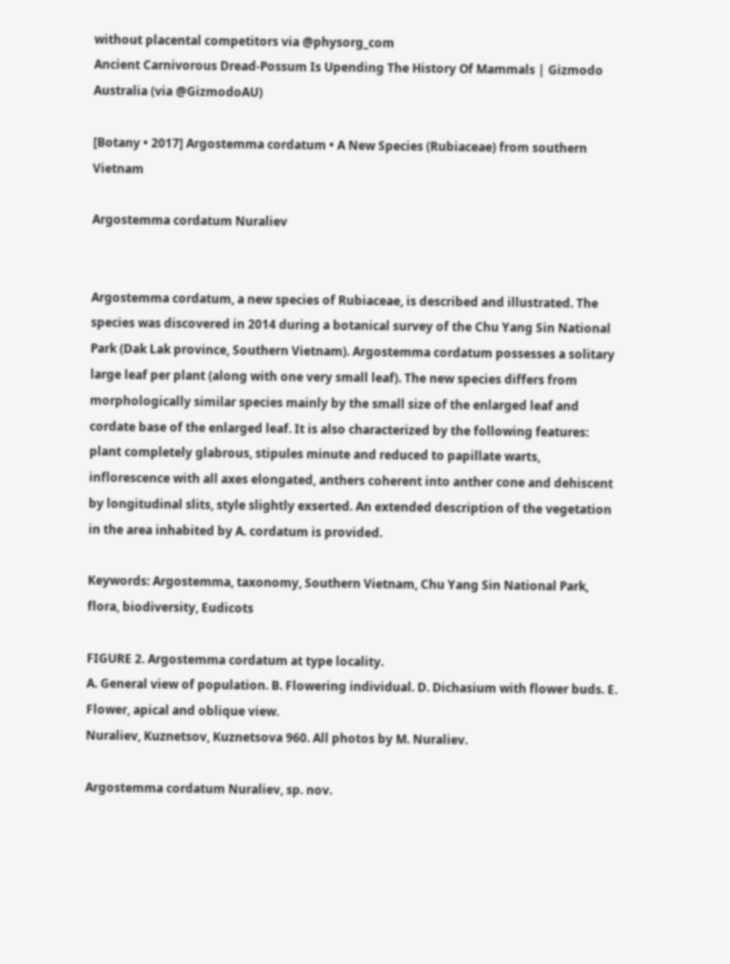without placental competitors via @physorg_com
Ancient Carnivorous Dread-Possum Is Upending The History Of Mammals | Gizmodo Australia (via @GizmodoAU)

[Botany • 2017] Argostemma cordatum • A New Species (Rubiaceae) from southern Vietnam

Argostemma cordatum Nuraliev


Argostemma cordatum, a new species of Rubiaceae, is described and illustrated. The species was discovered in 2014 during a botanical survey of the Chu Yang Sin National Park (Dak Lak province, Southern Vietnam). Argostemma cordatum possesses a solitary large leaf per plant (along with one very small leaf). The new species differs from morphologically similar species mainly by the small size of the enlarged leaf and cordate base of the enlarged leaf. It is also characterized by the following features: plant completely glabrous, stipules minute and reduced to papillate warts, inflorescence with all axes elongated, anthers coherent into anther cone and dehiscent by longitudinal slits, style slightly exserted. An extended description of the vegetation in the area inhabited by A. cordatum is provided.

Keywords: Argostemma, taxonomy, Southern Vietnam, Chu Yang Sin National Park, flora, biodiversity, Eudicots

FIGURE 2. Argostemma cordatum at type locality.
A. General view of population. B. Flowering individual. D. Dichasium with flower buds. E. Flower, apical and oblique view.
Nuraliev, Kuznetsov, Kuznetsova 960. All photos by M. Nuraliev.

Argostemma cordatum Nuraliev, sp. nov.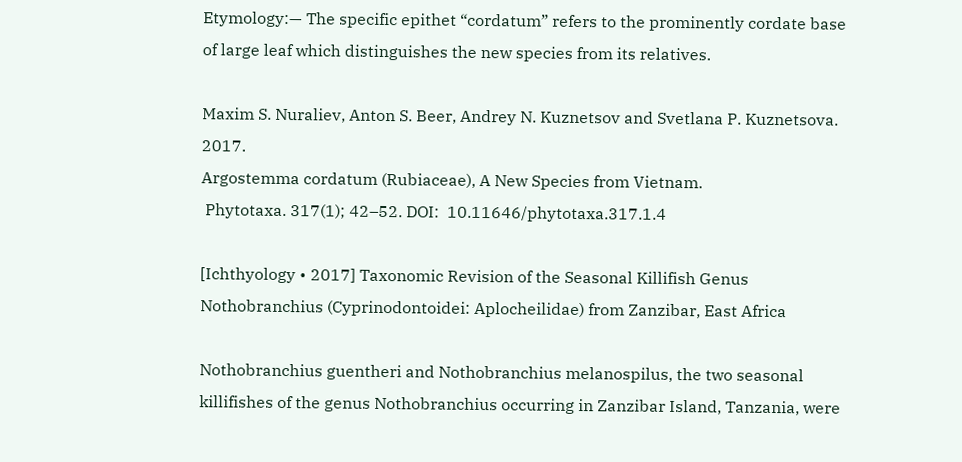Etymology:— The specific epithet “cordatum” refers to the prominently cordate base of large leaf which distinguishes the new species from its relatives.

Maxim S. Nuraliev, Anton S. Beer, Andrey N. Kuznetsov and Svetlana P. Kuznetsova. 2017.
Argostemma cordatum (Rubiaceae), A New Species from Vietnam.
 Phytotaxa. 317(1); 42–52. DOI:  10.11646/phytotaxa.317.1.4

[Ichthyology • 2017] Taxonomic Revision of the Seasonal Killifish Genus Nothobranchius (Cyprinodontoidei: Aplocheilidae) from Zanzibar, East Africa

Nothobranchius guentheri and Nothobranchius melanospilus, the two seasonal killifishes of the genus Nothobranchius occurring in Zanzibar Island, Tanzania, were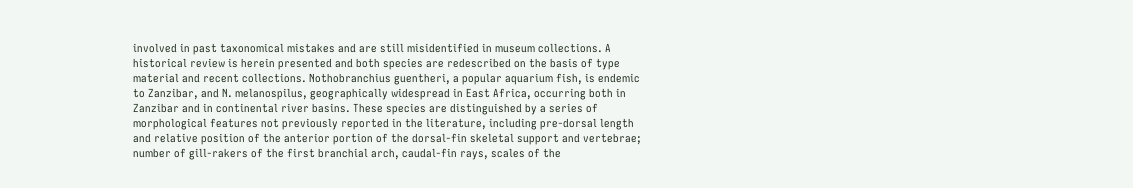involved in past taxonomical mistakes and are still misidentified in museum collections. A historical review is herein presented and both species are redescribed on the basis of type material and recent collections. Nothobranchius guentheri, a popular aquarium fish, is endemic to Zanzibar, and N. melanospilus, geographically widespread in East Africa, occurring both in Zanzibar and in continental river basins. These species are distinguished by a series of morphological features not previously reported in the literature, including pre-dorsal length and relative position of the anterior portion of the dorsal-fin skeletal support and vertebrae; number of gill-rakers of the first branchial arch, caudal-fin rays, scales of the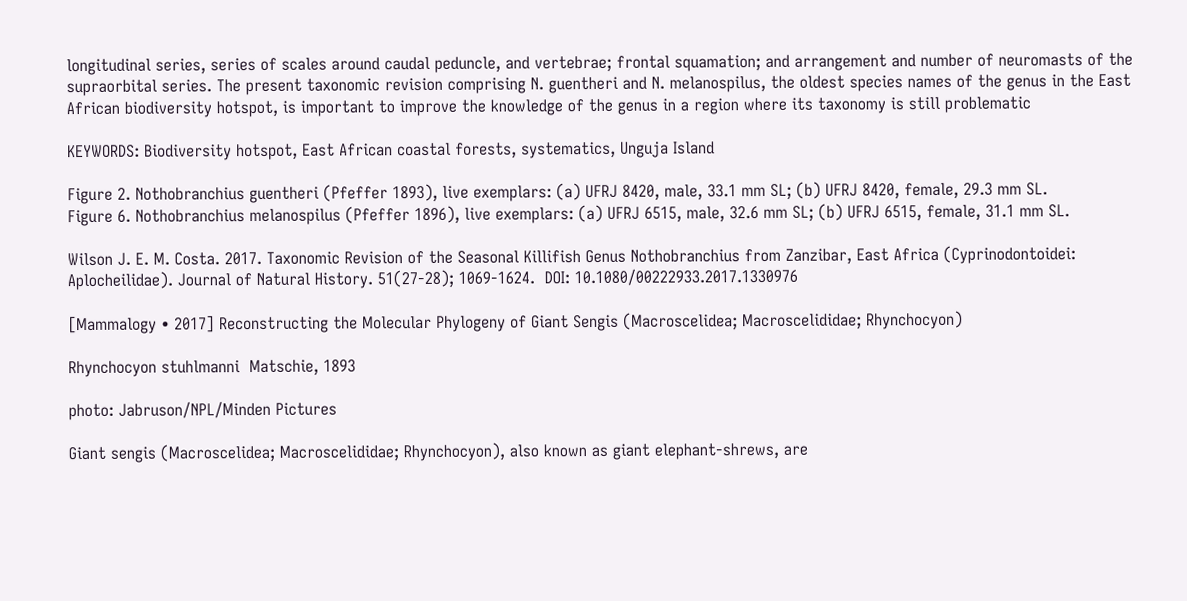longitudinal series, series of scales around caudal peduncle, and vertebrae; frontal squamation; and arrangement and number of neuromasts of the supraorbital series. The present taxonomic revision comprising N. guentheri and N. melanospilus, the oldest species names of the genus in the East African biodiversity hotspot, is important to improve the knowledge of the genus in a region where its taxonomy is still problematic

KEYWORDS: Biodiversity hotspot, East African coastal forests, systematics, Unguja Island

Figure 2. Nothobranchius guentheri (Pfeffer 1893), live exemplars: (a) UFRJ 8420, male, 33.1 mm SL; (b) UFRJ 8420, female, 29.3 mm SL.
Figure 6. Nothobranchius melanospilus (Pfeffer 1896), live exemplars: (a) UFRJ 6515, male, 32.6 mm SL; (b) UFRJ 6515, female, 31.1 mm SL.

Wilson J. E. M. Costa. 2017. Taxonomic Revision of the Seasonal Killifish Genus Nothobranchius from Zanzibar, East Africa (Cyprinodontoidei: Aplocheilidae). Journal of Natural History. 51(27-28); 1069-1624.  DOI: 10.1080/00222933.2017.1330976

[Mammalogy • 2017] Reconstructing the Molecular Phylogeny of Giant Sengis (Macroscelidea; Macroscelididae; Rhynchocyon)

Rhynchocyon stuhlmanni  Matschie, 1893

photo: Jabruson/NPL/Minden Pictures

Giant sengis (Macroscelidea; Macroscelididae; Rhynchocyon), also known as giant elephant-shrews, are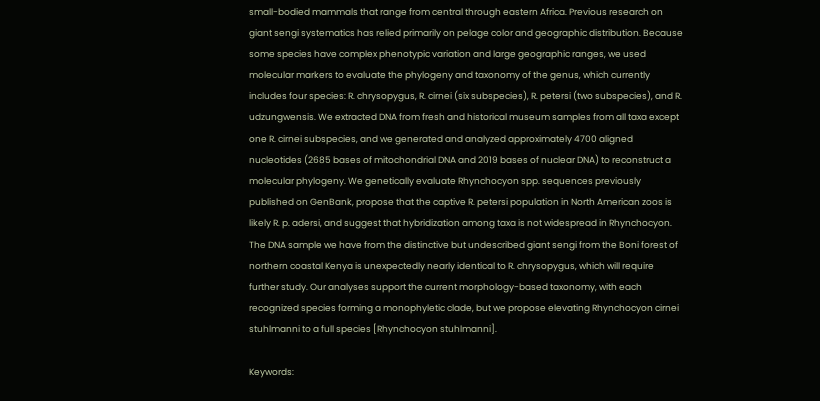small-bodied mammals that range from central through eastern Africa. Previous research on giant sengi systematics has relied primarily on pelage color and geographic distribution. Because some species have complex phenotypic variation and large geographic ranges, we used molecular markers to evaluate the phylogeny and taxonomy of the genus, which currently includes four species: R. chrysopygus, R. cirnei (six subspecies), R. petersi (two subspecies), and R. udzungwensis. We extracted DNA from fresh and historical museum samples from all taxa except one R. cirnei subspecies, and we generated and analyzed approximately 4700 aligned nucleotides (2685 bases of mitochondrial DNA and 2019 bases of nuclear DNA) to reconstruct a molecular phylogeny. We genetically evaluate Rhynchocyon spp. sequences previously published on GenBank, propose that the captive R. petersi population in North American zoos is likely R. p. adersi, and suggest that hybridization among taxa is not widespread in Rhynchocyon. The DNA sample we have from the distinctive but undescribed giant sengi from the Boni forest of northern coastal Kenya is unexpectedly nearly identical to R. chrysopygus, which will require further study. Our analyses support the current morphology-based taxonomy, with each recognized species forming a monophyletic clade, but we propose elevating Rhynchocyon cirnei stuhlmanni to a full species [Rhynchocyon stuhlmanni].

Keywords: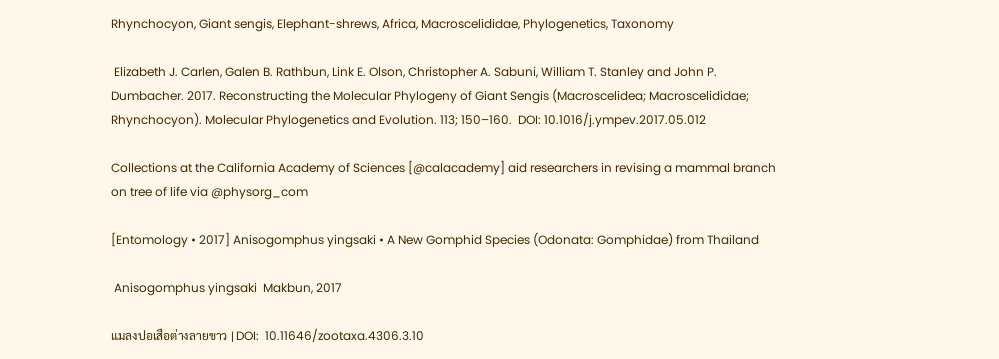Rhynchocyon, Giant sengis, Elephant-shrews, Africa, Macroscelididae, Phylogenetics, Taxonomy

 Elizabeth J. Carlen, Galen B. Rathbun, Link E. Olson, Christopher A. Sabuni, William T. Stanley and John P. Dumbacher. 2017. Reconstructing the Molecular Phylogeny of Giant Sengis (Macroscelidea; Macroscelididae; Rhynchocyon). Molecular Phylogenetics and Evolution. 113; 150–160.  DOI: 10.1016/j.ympev.2017.05.012

Collections at the California Academy of Sciences [@calacademy] aid researchers in revising a mammal branch on tree of life via @physorg_com

[Entomology • 2017] Anisogomphus yingsaki • A New Gomphid Species (Odonata: Gomphidae) from Thailand

 Anisogomphus yingsaki  Makbun, 2017

แมลงปอเสือต่างลายขาว | DOI:  10.11646/zootaxa.4306.3.10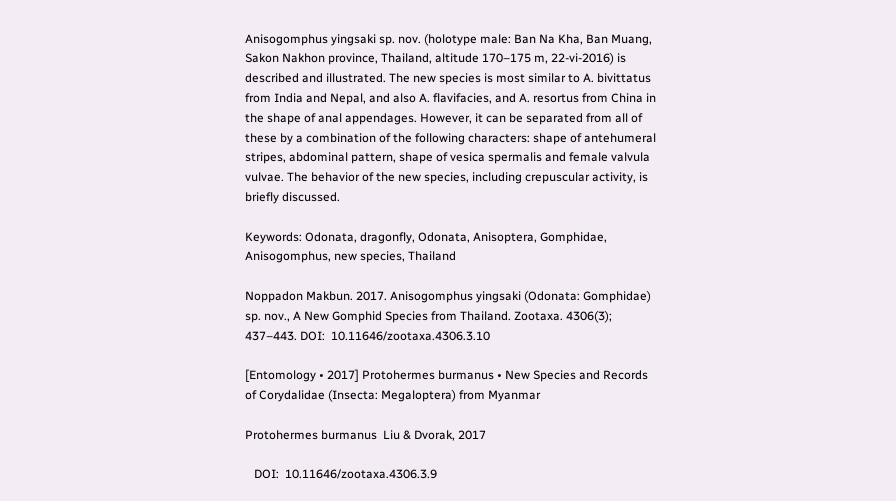Anisogomphus yingsaki sp. nov. (holotype male: Ban Na Kha, Ban Muang, Sakon Nakhon province, Thailand, altitude 170–175 m, 22-vi-2016) is described and illustrated. The new species is most similar to A. bivittatus from India and Nepal, and also A. flavifacies, and A. resortus from China in the shape of anal appendages. However, it can be separated from all of these by a combination of the following characters: shape of antehumeral stripes, abdominal pattern, shape of vesica spermalis and female valvula vulvae. The behavior of the new species, including crepuscular activity, is briefly discussed.

Keywords: Odonata, dragonfly, Odonata, Anisoptera, Gomphidae, Anisogomphus, new species, Thailand

Noppadon Makbun. 2017. Anisogomphus yingsaki (Odonata: Gomphidae) sp. nov., A New Gomphid Species from Thailand. Zootaxa. 4306(3); 437–443. DOI:  10.11646/zootaxa.4306.3.10

[Entomology • 2017] Protohermes burmanus • New Species and Records of Corydalidae (Insecta: Megaloptera) from Myanmar

Protohermes burmanus  Liu & Dvorak, 2017

   DOI:  10.11646/zootaxa.4306.3.9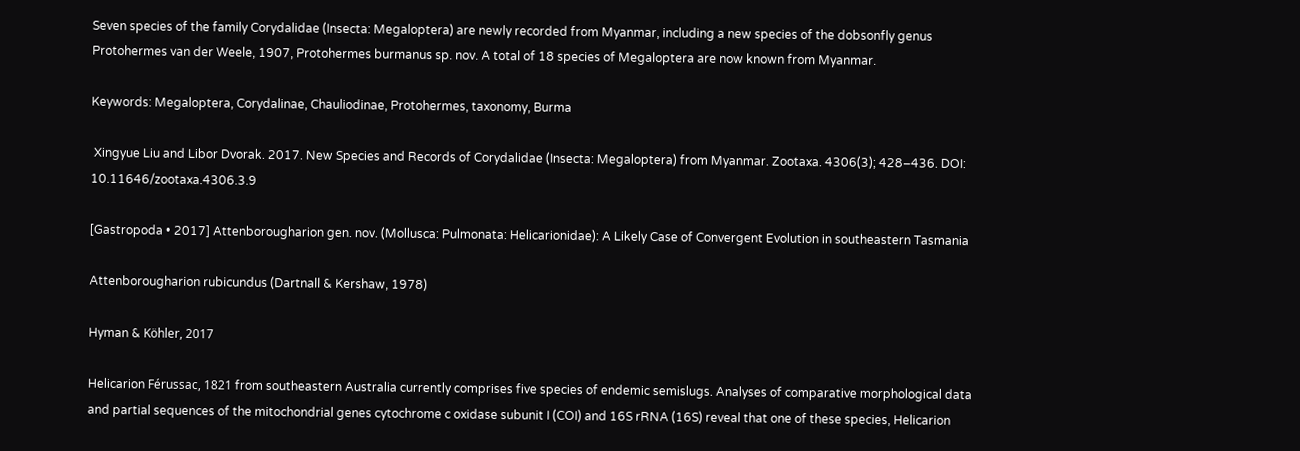Seven species of the family Corydalidae (Insecta: Megaloptera) are newly recorded from Myanmar, including a new species of the dobsonfly genus Protohermes van der Weele, 1907, Protohermes burmanus sp. nov. A total of 18 species of Megaloptera are now known from Myanmar.

Keywords: Megaloptera, Corydalinae, Chauliodinae, Protohermes, taxonomy, Burma

 Xingyue Liu and Libor Dvorak. 2017. New Species and Records of Corydalidae (Insecta: Megaloptera) from Myanmar. Zootaxa. 4306(3); 428–436. DOI:  10.11646/zootaxa.4306.3.9

[Gastropoda • 2017] Attenborougharion gen. nov. (Mollusca: Pulmonata: Helicarionidae): A Likely Case of Convergent Evolution in southeastern Tasmania

Attenborougharion rubicundus (Dartnall & Kershaw, 1978)

Hyman & Köhler, 2017

Helicarion Férussac, 1821 from southeastern Australia currently comprises five species of endemic semislugs. Analyses of comparative morphological data and partial sequences of the mitochondrial genes cytochrome c oxidase subunit I (COI) and 16S rRNA (16S) reveal that one of these species, Helicarion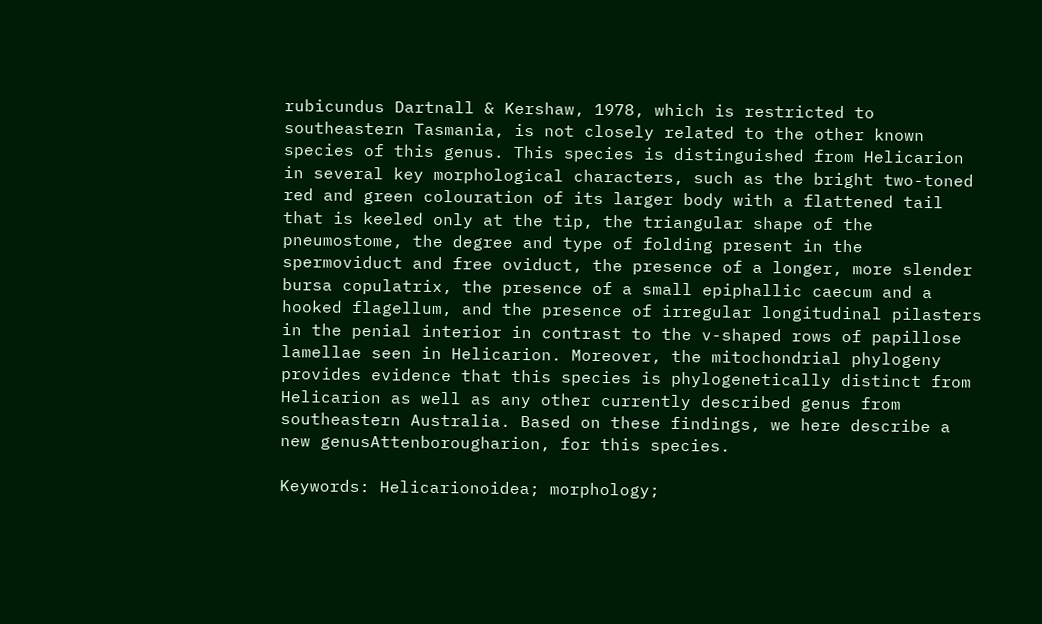rubicundus Dartnall & Kershaw, 1978, which is restricted to southeastern Tasmania, is not closely related to the other known species of this genus. This species is distinguished from Helicarion in several key morphological characters, such as the bright two-toned red and green colouration of its larger body with a flattened tail that is keeled only at the tip, the triangular shape of the pneumostome, the degree and type of folding present in the spermoviduct and free oviduct, the presence of a longer, more slender bursa copulatrix, the presence of a small epiphallic caecum and a hooked flagellum, and the presence of irregular longitudinal pilasters in the penial interior in contrast to the v-shaped rows of papillose lamellae seen in Helicarion. Moreover, the mitochondrial phylogeny provides evidence that this species is phylogenetically distinct from Helicarion as well as any other currently described genus from southeastern Australia. Based on these findings, we here describe a new genusAttenborougharion, for this species.

Keywords: Helicarionoidea; morphology;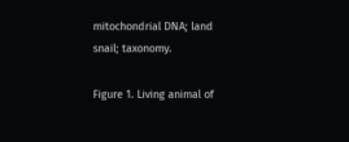mitochondrial DNA; land snail; taxonomy.

Figure 1. Living animal of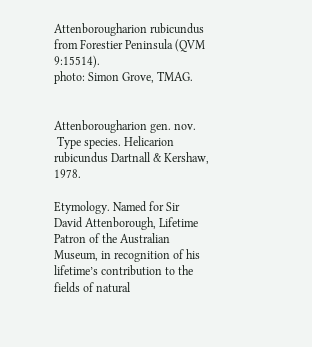Attenborougharion rubicundus from Forestier Peninsula (QVM 9:15514).
photo: Simon Grove, TMAG.


Attenborougharion gen. nov.
 Type species. Helicarion rubicundus Dartnall & Kershaw, 1978.

Etymology. Named for Sir David Attenborough, Lifetime Patron of the Australian Museum, in recognition of his lifetime’s contribution to the fields of natural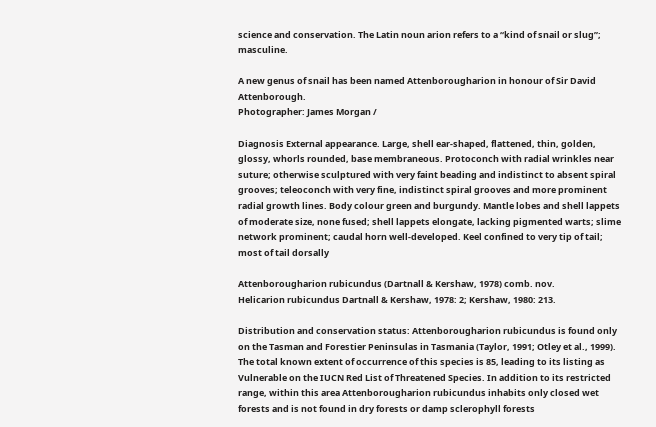science and conservation. The Latin noun arion refers to a “kind of snail or slug”; masculine.

A new genus of snail has been named Attenborougharion in honour of Sir David Attenborough.
Photographer: James Morgan /

Diagnosis External appearance. Large, shell ear-shaped, flattened, thin, golden, glossy, whorls rounded, base membraneous. Protoconch with radial wrinkles near suture; otherwise sculptured with very faint beading and indistinct to absent spiral grooves; teleoconch with very fine, indistinct spiral grooves and more prominent radial growth lines. Body colour green and burgundy. Mantle lobes and shell lappets of moderate size, none fused; shell lappets elongate, lacking pigmented warts; slime network prominent; caudal horn well-developed. Keel confined to very tip of tail; most of tail dorsally

Attenborougharion rubicundus (Dartnall & Kershaw, 1978) comb. nov.
Helicarion rubicundus Dartnall & Kershaw, 1978: 2; Kershaw, 1980: 213.

Distribution and conservation status: Attenborougharion rubicundus is found only on the Tasman and Forestier Peninsulas in Tasmania (Taylor, 1991; Otley et al., 1999). The total known extent of occurrence of this species is 85, leading to its listing as Vulnerable on the IUCN Red List of Threatened Species. In addition to its restricted range, within this area Attenborougharion rubicundus inhabits only closed wet forests and is not found in dry forests or damp sclerophyll forests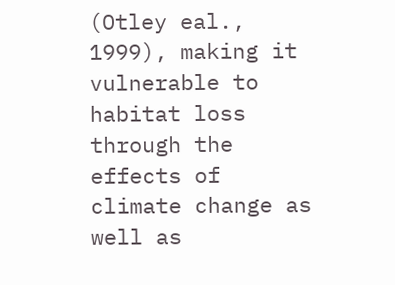(Otley eal., 1999), making it vulnerable to habitat loss through the effects of climate change as well as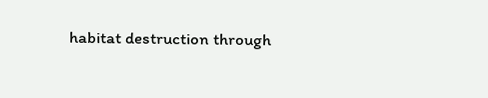habitat destruction through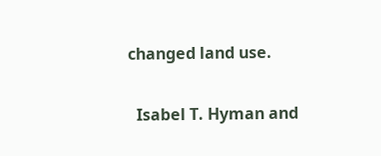changed land use.

  Isabel T. Hyman and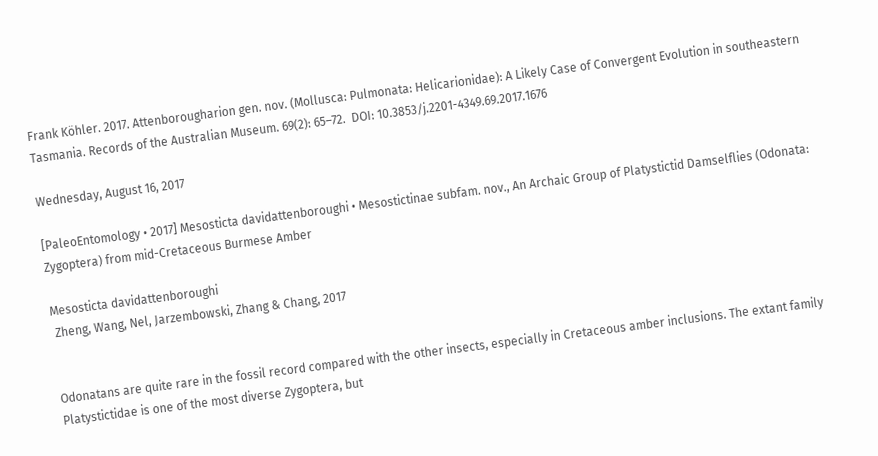Frank Köhler. 2017. Attenborougharion gen. nov. (Mollusca: Pulmonata: Helicarionidae): A Likely Case of Convergent Evolution in southeastern Tasmania. Records of the Australian Museum. 69(2): 65–72.  DOI: 10.3853/j.2201-4349.69.2017.1676

Wednesday, August 16, 2017

[PaleoEntomology • 2017] Mesosticta davidattenboroughi • Mesostictinae subfam. nov., An Archaic Group of Platystictid Damselflies (Odonata: Zygoptera) from mid-Cretaceous Burmese Amber

Mesosticta davidattenboroughi
 Zheng, Wang, Nel, Jarzembowski, Zhang & Chang, 2017


Odonatans are quite rare in the fossil record compared with the other insects, especially in Cretaceous amber inclusions. The extant family Platystictidae is one of the most diverse Zygoptera, but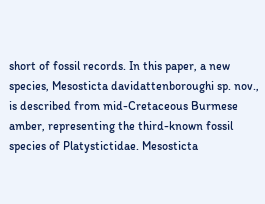short of fossil records. In this paper, a new species, Mesosticta davidattenboroughi sp. nov., is described from mid-Cretaceous Burmese amber, representing the third-known fossil species of Platystictidae. Mesosticta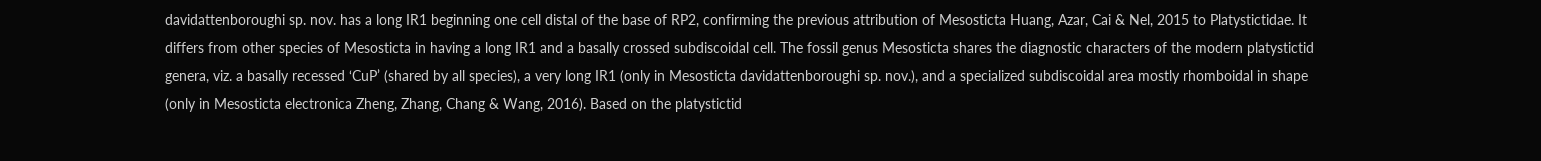davidattenboroughi sp. nov. has a long IR1 beginning one cell distal of the base of RP2, confirming the previous attribution of Mesosticta Huang, Azar, Cai & Nel, 2015 to Platystictidae. It differs from other species of Mesosticta in having a long IR1 and a basally crossed subdiscoidal cell. The fossil genus Mesosticta shares the diagnostic characters of the modern platystictid genera, viz. a basally recessed ‘CuP’ (shared by all species), a very long IR1 (only in Mesosticta davidattenboroughi sp. nov.), and a specialized subdiscoidal area mostly rhomboidal in shape (only in Mesosticta electronica Zheng, Zhang, Chang & Wang, 2016). Based on the platystictid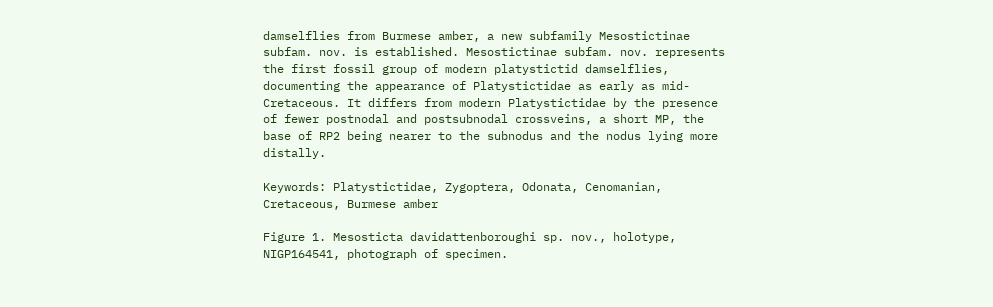damselflies from Burmese amber, a new subfamily Mesostictinae subfam. nov. is established. Mesostictinae subfam. nov. represents the first fossil group of modern platystictid damselflies, documenting the appearance of Platystictidae as early as mid-Cretaceous. It differs from modern Platystictidae by the presence of fewer postnodal and postsubnodal crossveins, a short MP, the base of RP2 being nearer to the subnodus and the nodus lying more distally.

Keywords: Platystictidae, Zygoptera, Odonata, Cenomanian, Cretaceous, Burmese amber

Figure 1. Mesosticta davidattenboroughi sp. nov., holotype, NIGP164541, photograph of specimen.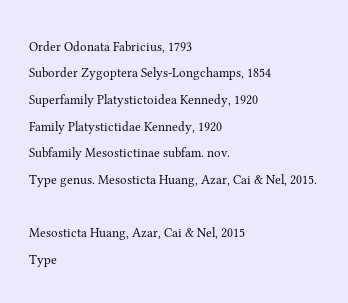Order Odonata Fabricius, 1793
Suborder Zygoptera Selys-Longchamps, 1854
Superfamily Platystictoidea Kennedy, 1920
Family Platystictidae Kennedy, 1920
Subfamily Mesostictinae subfam. nov.
Type genus. Mesosticta Huang, Azar, Cai & Nel, 2015.

Mesosticta Huang, Azar, Cai & Nel, 2015
Type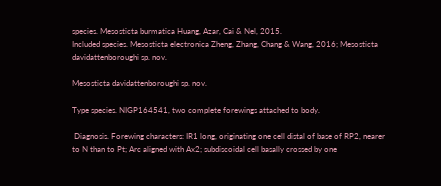species. Mesosticta burmatica Huang, Azar, Cai & Nel, 2015.
Included species. Mesosticta electronica Zheng, Zhang, Chang & Wang, 2016; Mesosticta davidattenboroughi sp. nov.

Mesosticta davidattenboroughi sp. nov.

Type species. NIGP164541, two complete forewings attached to body.

 Diagnosis. Forewing characters: IR1 long, originating one cell distal of base of RP2, nearer to N than to Pt; Arc aligned with Ax2; subdiscoidal cell basally crossed by one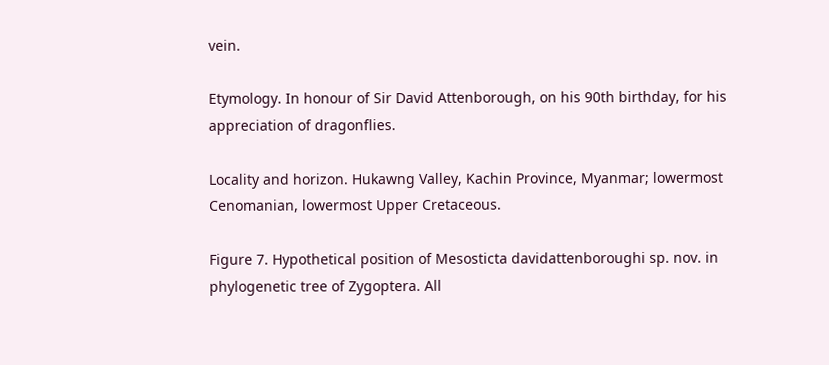vein.

Etymology. In honour of Sir David Attenborough, on his 90th birthday, for his appreciation of dragonflies.

Locality and horizon. Hukawng Valley, Kachin Province, Myanmar; lowermost Cenomanian, lowermost Upper Cretaceous.

Figure 7. Hypothetical position of Mesosticta davidattenboroughi sp. nov. in phylogenetic tree of Zygoptera. All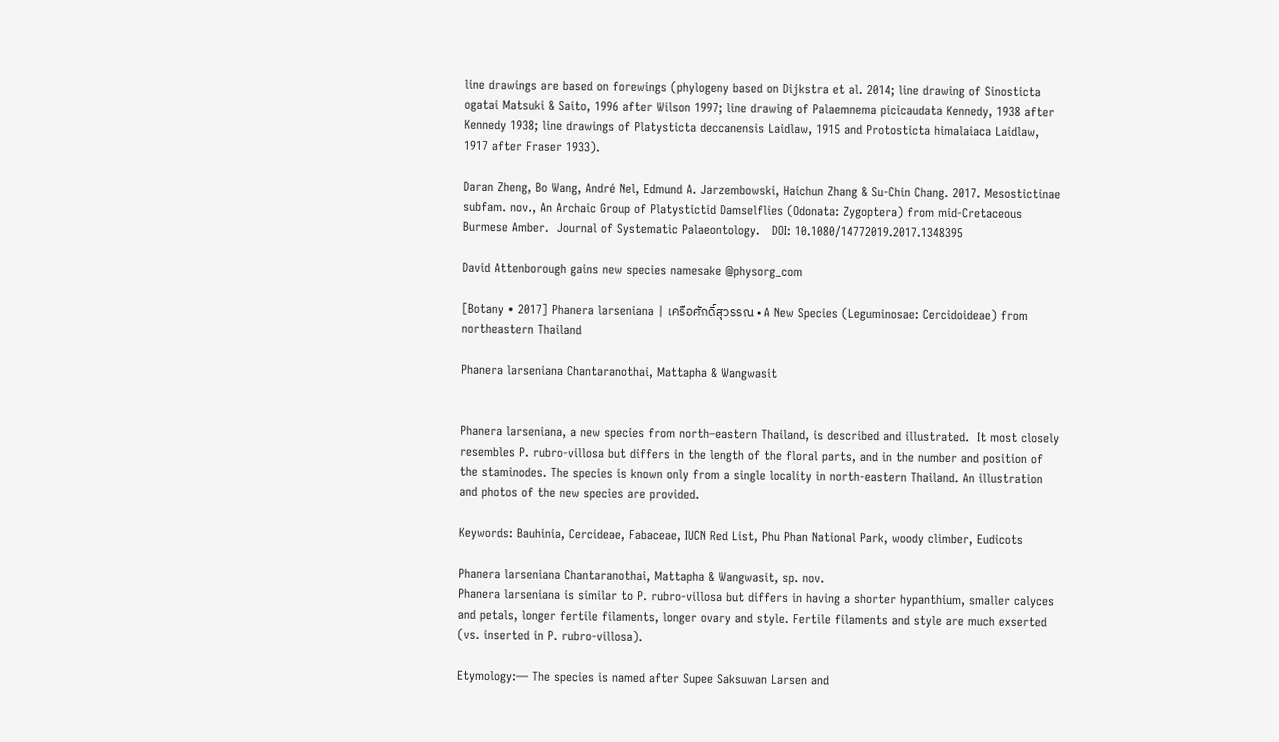line drawings are based on forewings (phylogeny based on Dijkstra et al. 2014; line drawing of Sinosticta ogatai Matsuki & Saito, 1996 after Wilson 1997; line drawing of Palaemnema picicaudata Kennedy, 1938 after Kennedy 1938; line drawings of Platysticta deccanensis Laidlaw, 1915 and Protosticta himalaiaca Laidlaw, 1917 after Fraser 1933).

Daran Zheng, Bo Wang, André Nel, Edmund A. Jarzembowski, Haichun Zhang & Su-Chin Chang. 2017. Mesostictinae subfam. nov., An Archaic Group of Platystictid Damselflies (Odonata: Zygoptera) from mid-Cretaceous Burmese Amber.  Journal of Systematic Palaeontology.   DOI: 10.1080/14772019.2017.1348395

David Attenborough gains new species namesake @physorg_com

[Botany • 2017] Phanera larseniana | เครือศักดิ์สุวรรณ • A New Species (Leguminosae: Cercidoideae) from northeastern Thailand

Phanera larseniana Chantaranothai, Mattapha & Wangwasit


Phanera larseniana, a new species from north–eastern Thailand, is described and illustrated.  It most closely resembles P. rubro-villosa but differs in the length of the floral parts, and in the number and position of the staminodes. The species is known only from a single locality in north-eastern Thailand. An illustration and photos of the new species are provided.

Keywords: Bauhinia, Cercideae, Fabaceae, IUCN Red List, Phu Phan National Park, woody climber, Eudicots

Phanera larseniana Chantaranothai, Mattapha & Wangwasit, sp. nov.
Phanera larseniana is similar to P. rubro-villosa but differs in having a shorter hypanthium, smaller calyces and petals, longer fertile filaments, longer ovary and style. Fertile filaments and style are much exserted (vs. inserted in P. rubro-villosa).

Etymology:— The species is named after Supee Saksuwan Larsen and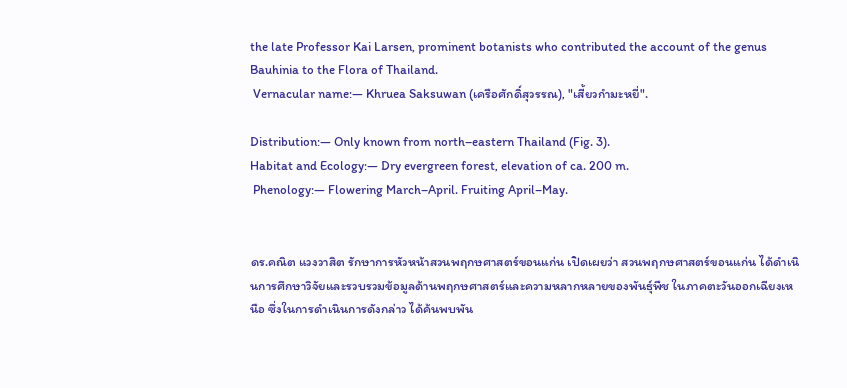the late Professor Kai Larsen, prominent botanists who contributed the account of the genus Bauhinia to the Flora of Thailand.
 Vernacular name:— Khruea Saksuwan (เครือศักดิ์สุวรรณ), "เสี้ยวกำมะหยี่".

Distribution:— Only known from north–eastern Thailand (Fig. 3).
Habitat and Ecology:— Dry evergreen forest, elevation of ca. 200 m.
 Phenology:— Flowering March–April. Fruiting April–May.


ดร.คณิต แวงวาสิต รักษาการหัวหน้าสวนพฤกษศาสตร์ขอนแก่น เปิดเผยว่า สวนพฤกษศาสตร์ขอนแก่น ได้ดำเนินการศึกษาวิจัยและรวบรวมข้อมูลด้านพฤกษศาสตร์และความหลากหลายของพันธุ์พืช ในภาคตะวันออกเฉียงเหนือ ซึ่งในการดำเนินการดังกล่าว ได้ค้นพบพัน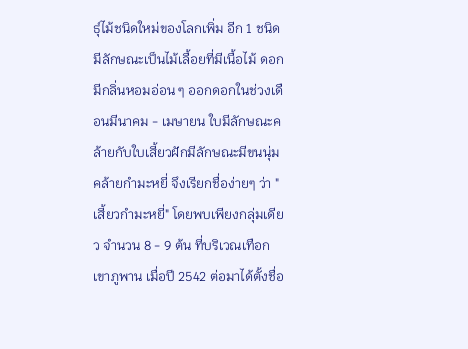ธุ์ไม้ชนิดใหม่ของโลกเพิ่ม อีก 1 ชนิด มีลักษณะเป็นไม้เลื้อยที่มีเนื้อไม้ ดอกมีกลิ่นหอมอ่อน ๆ ออกดอกในช่วงเดือนมีนาคม - เมษายน ใบมีลักษณะคล้ายกับใบเสี้ยวฝักมีลักษณะมีขนนุ่มคล้ายกำมะหยี่ จึงเรียกชื่อง่ายๆ ว่า "เสี้ยวกำมะหยี่" โดยพบเพียงกลุ่มเดียว จำนวน 8 - 9 ต้น ที่บริเวณเทือกเขาภูพาน เมื่อปี 2542 ต่อมาได้ตั้งชื่อ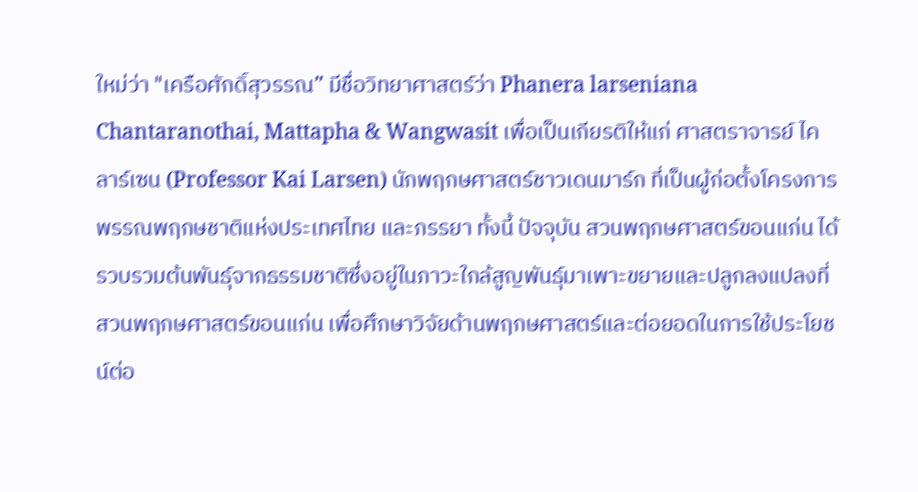ใหม่ว่า "เครือศักดิ์สุวรรณ” มีชื่อวิทยาศาสตร์ว่า Phanera larseniana Chantaranothai, Mattapha & Wangwasit เพื่อเป็นเกียรติให้แก่ ศาสตราจารย์ ไค ลาร์เซน (Professor Kai Larsen) นักพฤกษศาสตร์ชาวเดนมาร์ก ที่เป็นผู้ก่อตั้งโครงการพรรณพฤกษชาติแห่งประเทศไทย และภรรยา ทั้งนี้ ปัจจุบัน สวนพฤกษศาสตร์ขอนแก่น ได้รวบรวมต้นพันธุ์จากธรรมชาติซึ่งอยู่ในภาวะใกล้สูญพันธุ์มาเพาะขยายและปลูกลงแปลงที่สวนพฤกษศาสตร์ขอนแก่น เพื่อศึกษาวิจัยด้านพฤกษศาสตร์และต่อยอดในการใช้ประโยชน์ต่อ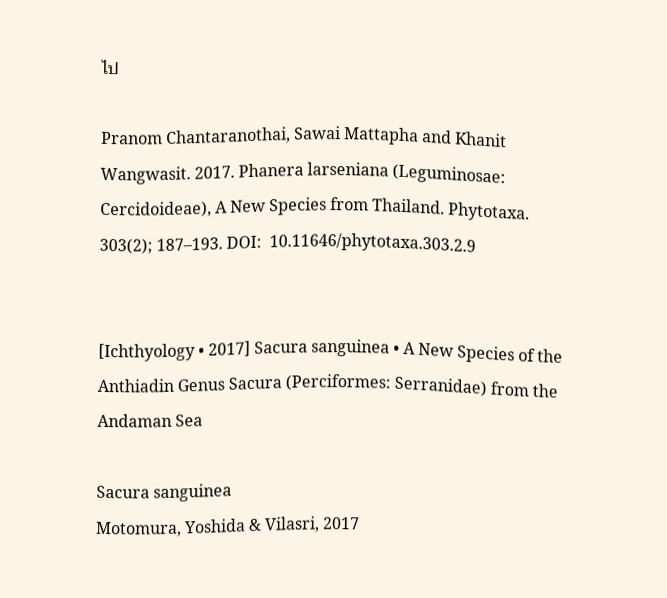ไป

Pranom Chantaranothai, Sawai Mattapha and Khanit Wangwasit. 2017. Phanera larseniana (Leguminosae: Cercidoideae), A New Species from Thailand. Phytotaxa. 303(2); 187–193. DOI:  10.11646/phytotaxa.303.2.9


[Ichthyology • 2017] Sacura sanguinea • A New Species of the Anthiadin Genus Sacura (Perciformes: Serranidae) from the Andaman Sea

Sacura sanguinea
Motomura, Yoshida & Vilasri, 2017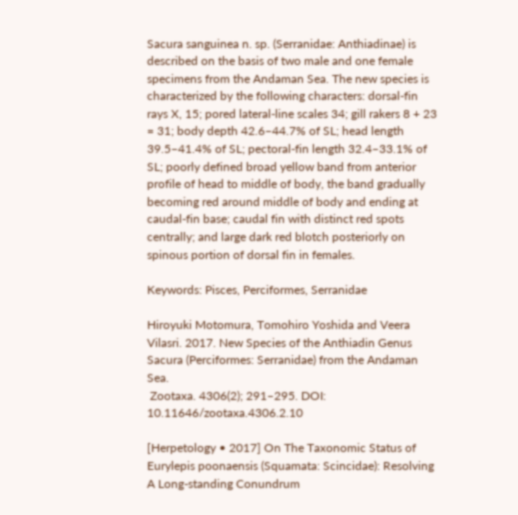Sacura sanguinea n. sp. (Serranidae: Anthiadinae) is described on the basis of two male and one female specimens from the Andaman Sea. The new species is characterized by the following characters: dorsal-fin rays X, 15; pored lateral-line scales 34; gill rakers 8 + 23 = 31; body depth 42.6–44.7% of SL; head length 39.5–41.4% of SL; pectoral-fin length 32.4–33.1% of SL; poorly defined broad yellow band from anterior profile of head to middle of body, the band gradually becoming red around middle of body and ending at caudal-fin base; caudal fin with distinct red spots centrally; and large dark red blotch posteriorly on spinous portion of dorsal fin in females.

Keywords: Pisces, Perciformes, Serranidae

Hiroyuki Motomura, Tomohiro Yoshida and Veera Vilasri. 2017. New Species of the Anthiadin Genus Sacura (Perciformes: Serranidae) from the Andaman Sea.
 Zootaxa. 4306(2); 291–295. DOI:  10.11646/zootaxa.4306.2.10

[Herpetology • 2017] On The Taxonomic Status of Eurylepis poonaensis (Squamata: Scincidae): Resolving A Long-standing Conundrum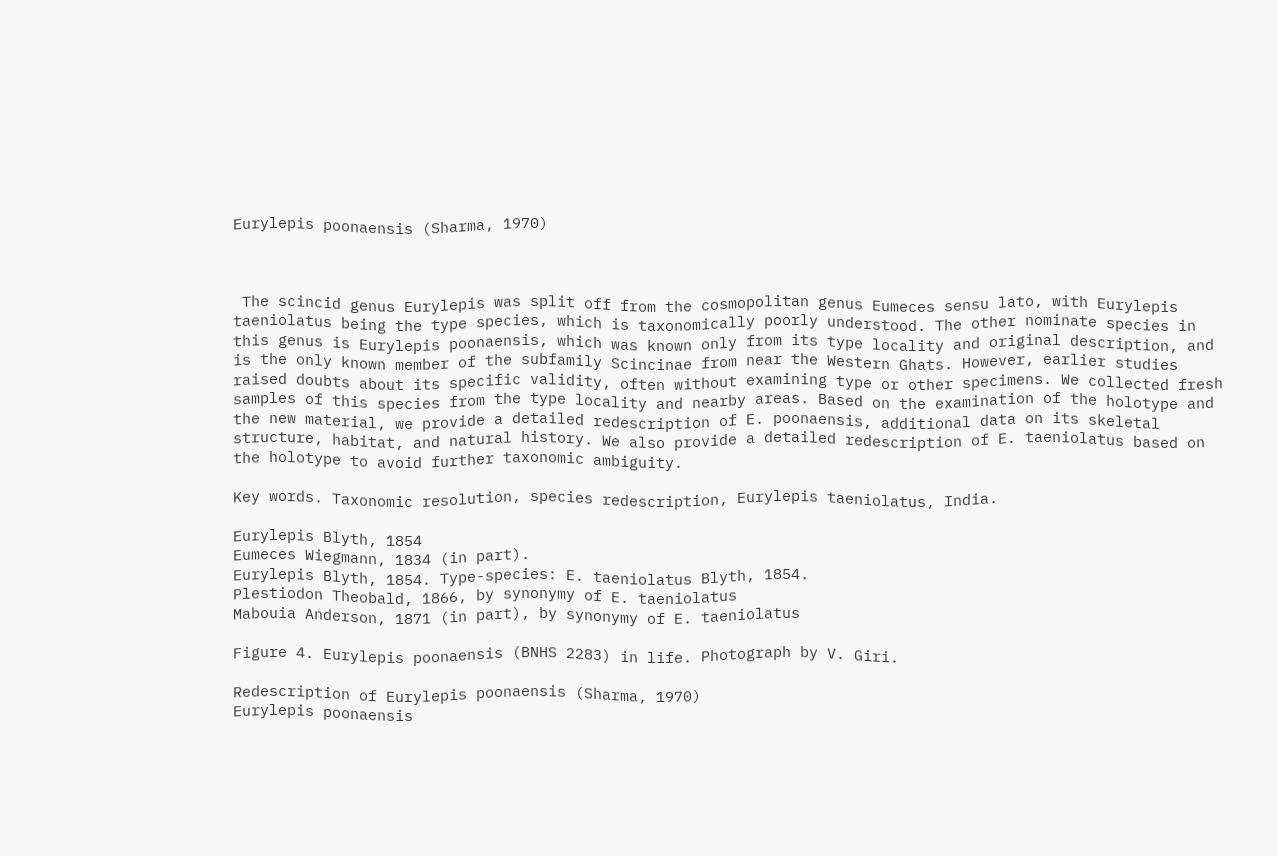Eurylepis poonaensis (Sharma, 1970)



 The scincid genus Eurylepis was split off from the cosmopolitan genus Eumeces sensu lato, with Eurylepis taeniolatus being the type species, which is taxonomically poorly understood. The other nominate species in this genus is Eurylepis poonaensis, which was known only from its type locality and original description, and is the only known member of the subfamily Scincinae from near the Western Ghats. However, earlier studies raised doubts about its specific validity, often without examining type or other specimens. We collected fresh samples of this species from the type locality and nearby areas. Based on the examination of the holotype and the new material, we provide a detailed redescription of E. poonaensis, additional data on its skeletal structure, habitat, and natural history. We also provide a detailed redescription of E. taeniolatus based on the holotype to avoid further taxonomic ambiguity.

Key words. Taxonomic resolution, species redescription, Eurylepis taeniolatus, India.

Eurylepis Blyth, 1854
Eumeces Wiegmann, 1834 (in part).
Eurylepis Blyth, 1854. Type-species: E. taeniolatus Blyth, 1854.
Plestiodon Theobald, 1866, by synonymy of E. taeniolatus
Mabouia Anderson, 1871 (in part), by synonymy of E. taeniolatus

Figure 4. Eurylepis poonaensis (BNHS 2283) in life. Photograph by V. Giri.

Redescription of Eurylepis poonaensis (Sharma, 1970)
Eurylepis poonaensis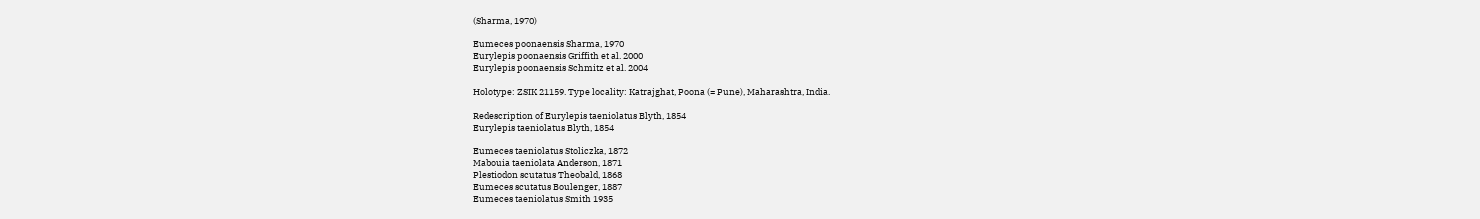(Sharma, 1970)

Eumeces poonaensis Sharma, 1970
Eurylepis poonaensis Griffith et al. 2000
Eurylepis poonaensis Schmitz et al. 2004

Holotype: ZSIK 21159. Type locality: Katrajghat, Poona (= Pune), Maharashtra, India.

Redescription of Eurylepis taeniolatus Blyth, 1854
Eurylepis taeniolatus Blyth, 1854

Eumeces taeniolatus Stoliczka, 1872
Mabouia taeniolata Anderson, 1871
Plestiodon scutatus Theobald, 1868
Eumeces scutatus Boulenger, 1887
Eumeces taeniolatus Smith 1935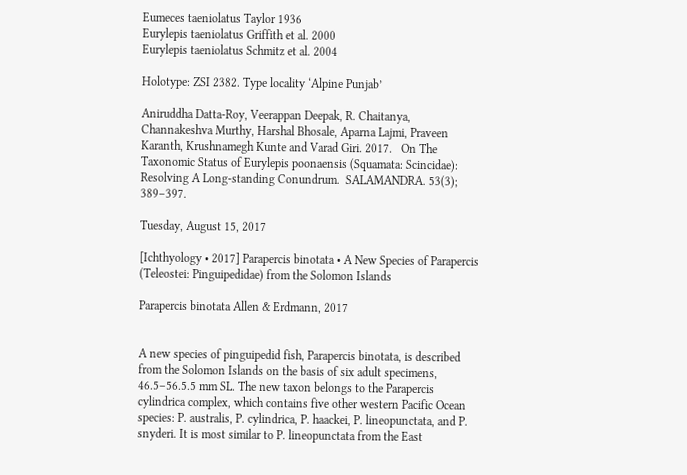Eumeces taeniolatus Taylor 1936
Eurylepis taeniolatus Griffith et al. 2000
Eurylepis taeniolatus Schmitz et al. 2004

Holotype: ZSI 2382. Type locality ‘Alpine Punjab’

Aniruddha Datta-Roy, Veerappan Deepak, R. Chaitanya, Channakeshva Murthy, Harshal Bhosale, Aparna Lajmi, Praveen Karanth, Krushnamegh Kunte and Varad Giri. 2017.   On The Taxonomic Status of Eurylepis poonaensis (Squamata: Scincidae): Resolving A Long-standing Conundrum.  SALAMANDRA. 53(3); 389–397.

Tuesday, August 15, 2017

[Ichthyology • 2017] Parapercis binotata • A New Species of Parapercis (Teleostei: Pinguipedidae) from the Solomon Islands

Parapercis binotata Allen & Erdmann, 2017


A new species of pinguipedid fish, Parapercis binotata, is described from the Solomon Islands on the basis of six adult specimens, 46.5–56.5.5 mm SL. The new taxon belongs to the Parapercis cylindrica complex, which contains five other western Pacific Ocean species: P. australis, P. cylindrica, P. haackei, P. lineopunctata, and P. snyderi. It is most similar to P. lineopunctata from the East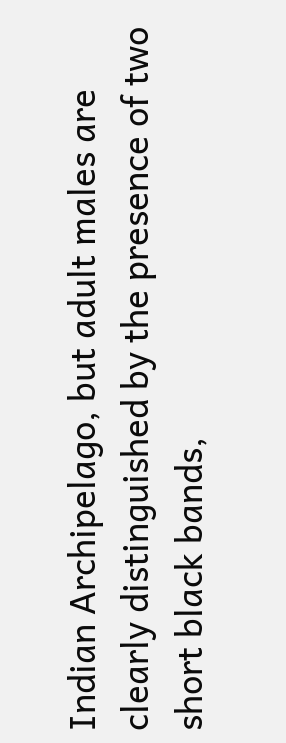Indian Archipelago, but adult males are clearly distinguished by the presence of two short black bands,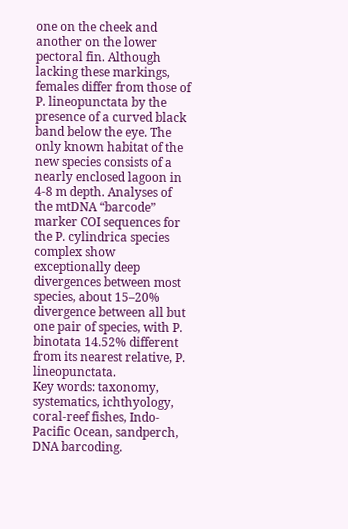one on the cheek and another on the lower pectoral fin. Although lacking these markings, females differ from those of P. lineopunctata by the presence of a curved black band below the eye. The only known habitat of the new species consists of a nearly enclosed lagoon in 4-8 m depth. Analyses of the mtDNA “barcode” marker COI sequences for the P. cylindrica species complex show exceptionally deep divergences between most species, about 15–20% divergence between all but one pair of species, with P. binotata 14.52% different from its nearest relative, P. lineopunctata.
Key words: taxonomy, systematics, ichthyology, coral-reef fishes, Indo-Pacific Ocean, sandperch, DNA barcoding.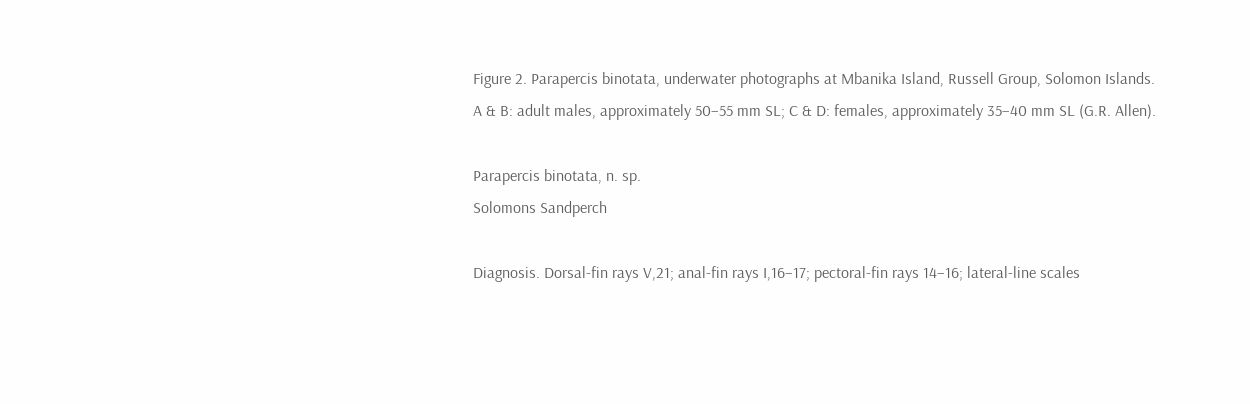Figure 2. Parapercis binotata, underwater photographs at Mbanika Island, Russell Group, Solomon Islands.
A & B: adult males, approximately 50–55 mm SL; C & D: females, approximately 35–40 mm SL (G.R. Allen).

Parapercis binotata, n. sp.
Solomons Sandperch

Diagnosis. Dorsal-fin rays V,21; anal-fin rays I,16–17; pectoral-fin rays 14–16; lateral-line scales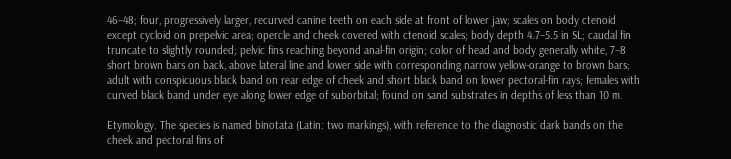46–48; four, progressively larger, recurved canine teeth on each side at front of lower jaw; scales on body ctenoid except cycloid on prepelvic area; opercle and cheek covered with ctenoid scales; body depth 4.7–5.5 in SL; caudal fin truncate to slightly rounded; pelvic fins reaching beyond anal-fin origin; color of head and body generally white, 7–8 short brown bars on back, above lateral line and lower side with corresponding narrow yellow-orange to brown bars; adult with conspicuous black band on rear edge of cheek and short black band on lower pectoral-fin rays; females with curved black band under eye along lower edge of suborbital; found on sand substrates in depths of less than 10 m.

Etymology. The species is named binotata (Latin: two markings), with reference to the diagnostic dark bands on the cheek and pectoral fins of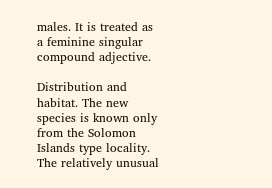males. It is treated as a feminine singular compound adjective.

Distribution and habitat. The new species is known only from the Solomon Islands type locality. The relatively unusual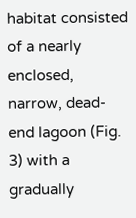habitat consisted of a nearly enclosed, narrow, dead-end lagoon (Fig. 3) with a gradually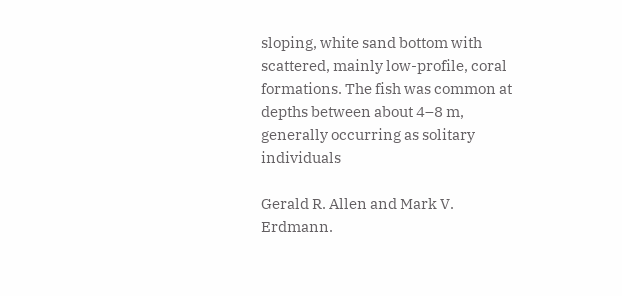sloping, white sand bottom with scattered, mainly low-profile, coral formations. The fish was common at depths between about 4–8 m, generally occurring as solitary individuals

Gerald R. Allen and Mark V. Erdmann.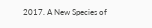2017. A New Species of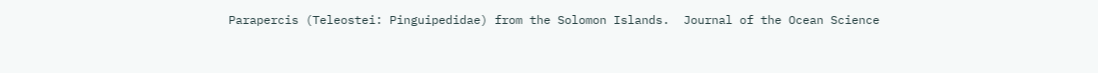Parapercis (Teleostei: Pinguipedidae) from the Solomon Islands.  Journal of the Ocean Science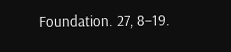Foundation. 27, 8–19.